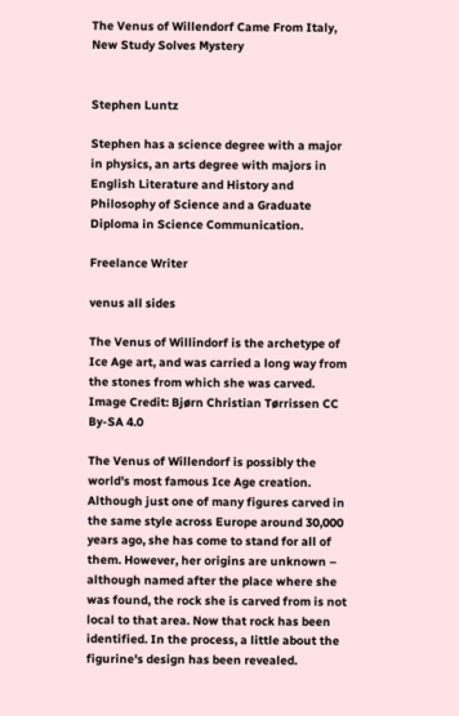The Venus of Willendorf Came From Italy, New Study Solves Mystery


Stephen Luntz

Stephen has a science degree with a major in physics, an arts degree with majors in English Literature and History and Philosophy of Science and a Graduate Diploma in Science Communication.

Freelance Writer

venus all sides

The Venus of Willindorf is the archetype of Ice Age art, and was carried a long way from the stones from which she was carved. Image Credit: Bjørn Christian Tørrissen CC By-SA 4.0

The Venus of Willendorf is possibly the world's most famous Ice Age creation. Although just one of many figures carved in the same style across Europe around 30,000 years ago, she has come to stand for all of them. However, her origins are unknown – although named after the place where she was found, the rock she is carved from is not local to that area. Now that rock has been identified. In the process, a little about the figurine's design has been revealed.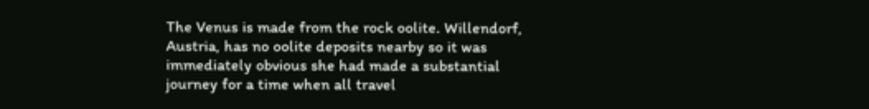The Venus is made from the rock oolite. Willendorf, Austria, has no oolite deposits nearby so it was immediately obvious she had made a substantial journey for a time when all travel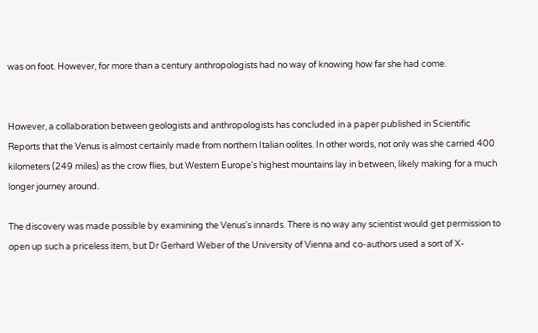was on foot. However, for more than a century anthropologists had no way of knowing how far she had come.


However, a collaboration between geologists and anthropologists has concluded in a paper published in Scientific Reports that the Venus is almost certainly made from northern Italian oolites. In other words, not only was she carried 400 kilometers (249 miles) as the crow flies, but Western Europe's highest mountains lay in between, likely making for a much longer journey around.

The discovery was made possible by examining the Venus's innards. There is no way any scientist would get permission to open up such a priceless item, but Dr Gerhard Weber of the University of Vienna and co-authors used a sort of X-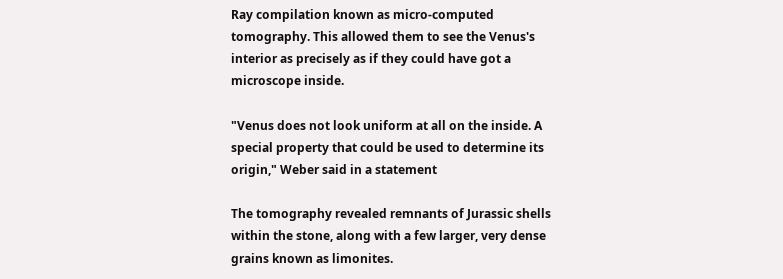Ray compilation known as micro-computed tomography. This allowed them to see the Venus's interior as precisely as if they could have got a microscope inside.

"Venus does not look uniform at all on the inside. A special property that could be used to determine its origin," Weber said in a statement

The tomography revealed remnants of Jurassic shells within the stone, along with a few larger, very dense grains known as limonites.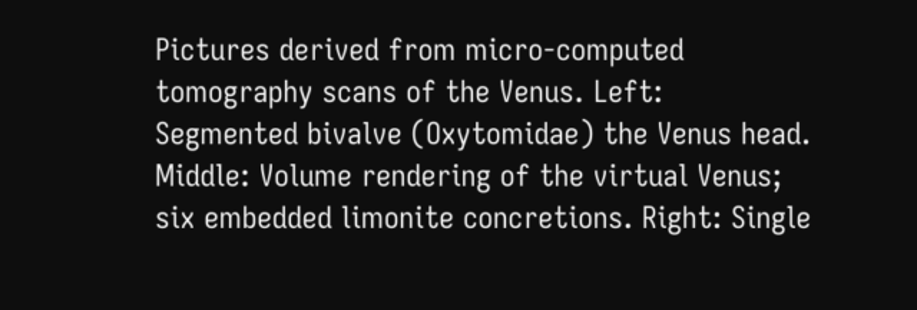Pictures derived from micro-computed tomography scans of the Venus. Left: Segmented bivalve (Oxytomidae) the Venus head. Middle: Volume rendering of the virtual Venus; six embedded limonite concretions. Right: Single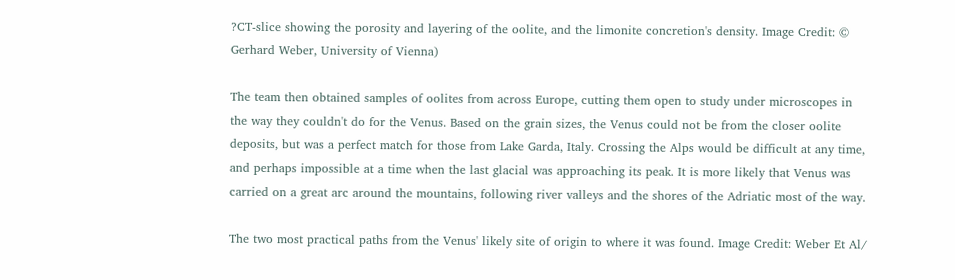?CT-slice showing the porosity and layering of the oolite, and the limonite concretion's density. Image Credit: © Gerhard Weber, University of Vienna)

The team then obtained samples of oolites from across Europe, cutting them open to study under microscopes in the way they couldn't do for the Venus. Based on the grain sizes, the Venus could not be from the closer oolite deposits, but was a perfect match for those from Lake Garda, Italy. Crossing the Alps would be difficult at any time, and perhaps impossible at a time when the last glacial was approaching its peak. It is more likely that Venus was carried on a great arc around the mountains, following river valleys and the shores of the Adriatic most of the way.

The two most practical paths from the Venus' likely site of origin to where it was found. Image Credit: Weber Et Al/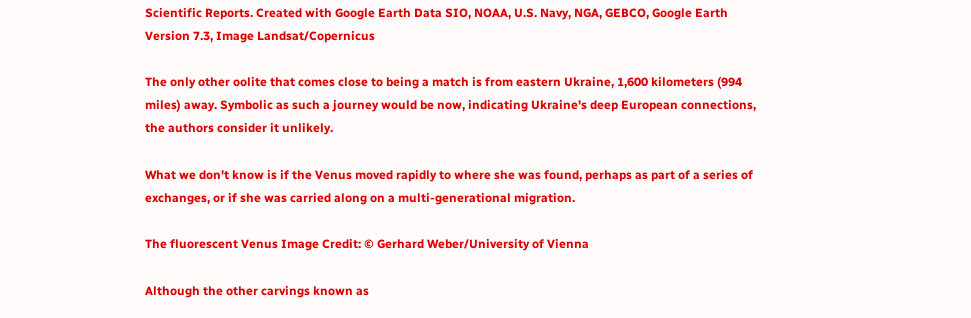Scientific Reports. Created with Google Earth Data SIO, NOAA, U.S. Navy, NGA, GEBCO, Google Earth Version 7.3, Image Landsat/Copernicus

The only other oolite that comes close to being a match is from eastern Ukraine, 1,600 kilometers (994 miles) away. Symbolic as such a journey would be now, indicating Ukraine's deep European connections, the authors consider it unlikely.

What we don't know is if the Venus moved rapidly to where she was found, perhaps as part of a series of exchanges, or if she was carried along on a multi-generational migration.

The fluorescent Venus Image Credit: © Gerhard Weber/University of Vienna

Although the other carvings known as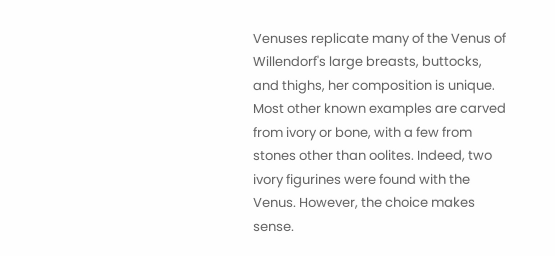Venuses replicate many of the Venus of Willendorf's large breasts, buttocks, and thighs, her composition is unique. Most other known examples are carved from ivory or bone, with a few from stones other than oolites. Indeed, two ivory figurines were found with the Venus. However, the choice makes sense.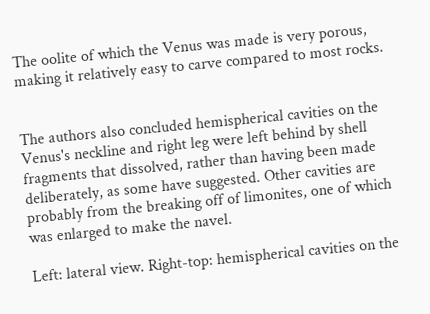The oolite of which the Venus was made is very porous, making it relatively easy to carve compared to most rocks.


The authors also concluded hemispherical cavities on the Venus's neckline and right leg were left behind by shell fragments that dissolved, rather than having been made deliberately, as some have suggested. Other cavities are probably from the breaking off of limonites, one of which was enlarged to make the navel.

Left: lateral view. Right-top: hemispherical cavities on the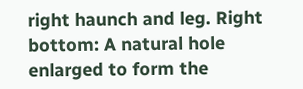right haunch and leg. Right bottom: A natural hole enlarged to form the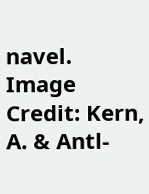navel. Image Credit: Kern, A. & Antl-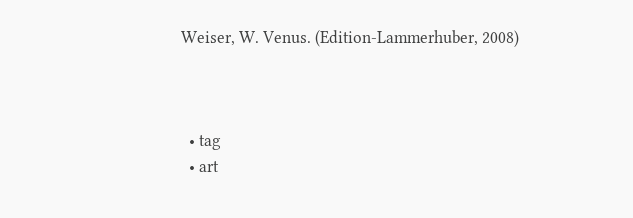Weiser, W. Venus. (Edition-Lammerhuber, 2008)



  • tag
  • art